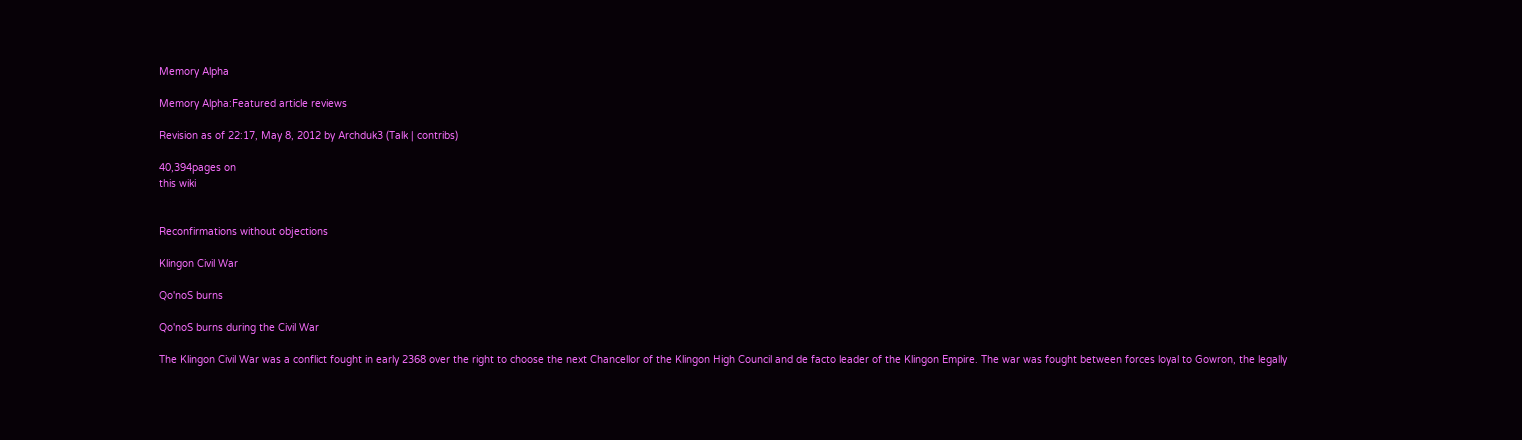Memory Alpha

Memory Alpha:Featured article reviews

Revision as of 22:17, May 8, 2012 by Archduk3 (Talk | contribs)

40,394pages on
this wiki


Reconfirmations without objections

Klingon Civil War

Qo'noS burns

Qo'noS burns during the Civil War

The Klingon Civil War was a conflict fought in early 2368 over the right to choose the next Chancellor of the Klingon High Council and de facto leader of the Klingon Empire. The war was fought between forces loyal to Gowron, the legally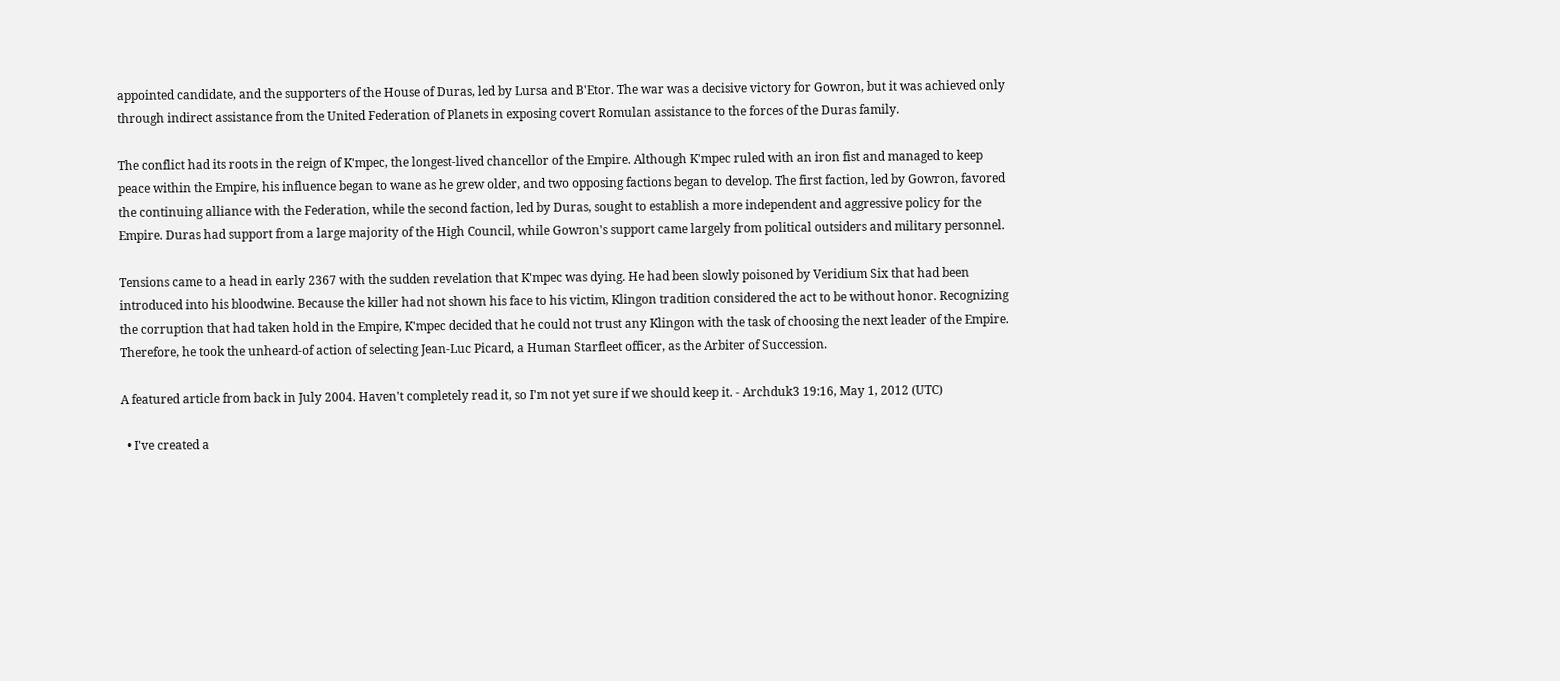appointed candidate, and the supporters of the House of Duras, led by Lursa and B'Etor. The war was a decisive victory for Gowron, but it was achieved only through indirect assistance from the United Federation of Planets in exposing covert Romulan assistance to the forces of the Duras family.

The conflict had its roots in the reign of K'mpec, the longest-lived chancellor of the Empire. Although K'mpec ruled with an iron fist and managed to keep peace within the Empire, his influence began to wane as he grew older, and two opposing factions began to develop. The first faction, led by Gowron, favored the continuing alliance with the Federation, while the second faction, led by Duras, sought to establish a more independent and aggressive policy for the Empire. Duras had support from a large majority of the High Council, while Gowron's support came largely from political outsiders and military personnel.

Tensions came to a head in early 2367 with the sudden revelation that K'mpec was dying. He had been slowly poisoned by Veridium Six that had been introduced into his bloodwine. Because the killer had not shown his face to his victim, Klingon tradition considered the act to be without honor. Recognizing the corruption that had taken hold in the Empire, K'mpec decided that he could not trust any Klingon with the task of choosing the next leader of the Empire. Therefore, he took the unheard-of action of selecting Jean-Luc Picard, a Human Starfleet officer, as the Arbiter of Succession.

A featured article from back in July 2004. Haven't completely read it, so I'm not yet sure if we should keep it. - Archduk3 19:16, May 1, 2012 (UTC)

  • I've created a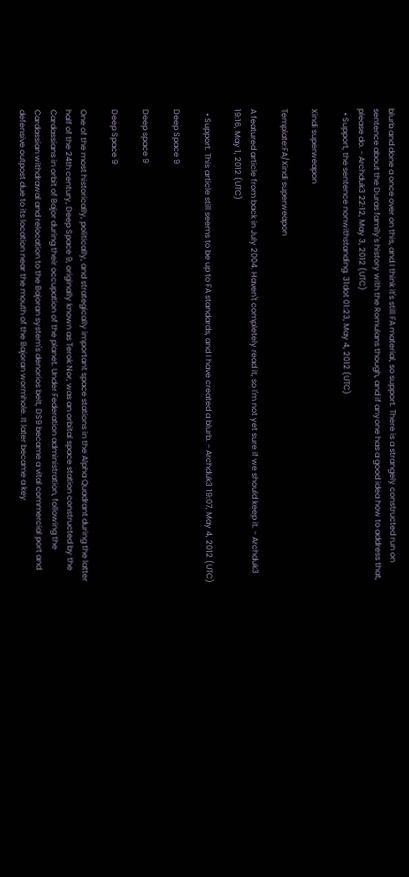blurb and done a once over on this, and I think it's still FA material, so support. There is a strangely constructed run on sentence about the Duras family's history with the Romulans though, and if anyone has a good idea how to address that, please do. - Archduk3 22:12, May 3, 2012 (UTC)
  • Support, the sentence nonwithstanding. 31dot 01:23, May 4, 2012 (UTC)

Xindi superweapon

Template:FA/Xindi superweapon

A featured article from back in July 2004. Haven't completely read it, so I'm not yet sure if we should keep it. - Archduk3 19:16, May 1, 2012 (UTC)

  • Support. This article still seems to be up to FA standards, and I have created a blurb. - Archduk3 19:07, May 4, 2012 (UTC)

Deep Space 9

Deep space 9

Deep Space 9

One of the most historically, politically, and strategically important space stations in the Alpha Quadrant during the latter half of the 24th century, Deep Space 9, originally known as Terok Nor, was an orbital space station constructed by the Cardassians in orbit of Bajor during their occupation of the planet. Under Federation administration, following the Cardassian withdrawal and relocation to the Bajoran system's denorios belt, DS9 became a vital commercial port and defensive outpost due to its location near the mouth of the Bajoran wormhole. It later became a key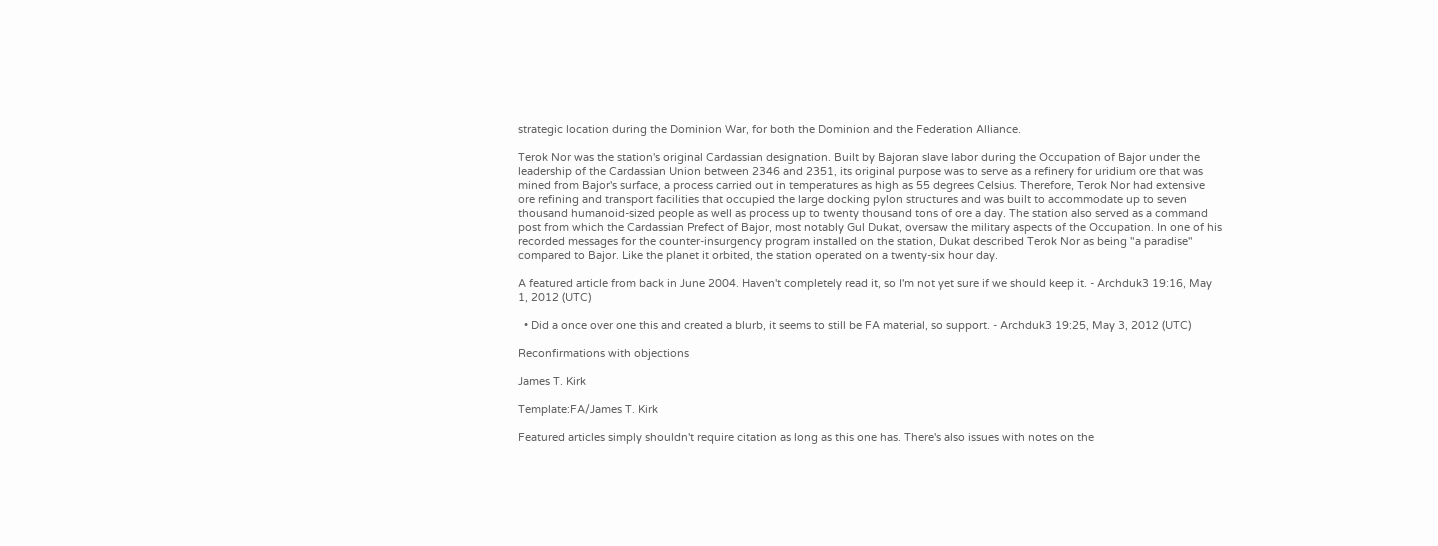strategic location during the Dominion War, for both the Dominion and the Federation Alliance.

Terok Nor was the station's original Cardassian designation. Built by Bajoran slave labor during the Occupation of Bajor under the leadership of the Cardassian Union between 2346 and 2351, its original purpose was to serve as a refinery for uridium ore that was mined from Bajor's surface, a process carried out in temperatures as high as 55 degrees Celsius. Therefore, Terok Nor had extensive ore refining and transport facilities that occupied the large docking pylon structures and was built to accommodate up to seven thousand humanoid-sized people as well as process up to twenty thousand tons of ore a day. The station also served as a command post from which the Cardassian Prefect of Bajor, most notably Gul Dukat, oversaw the military aspects of the Occupation. In one of his recorded messages for the counter-insurgency program installed on the station, Dukat described Terok Nor as being "a paradise" compared to Bajor. Like the planet it orbited, the station operated on a twenty-six hour day.

A featured article from back in June 2004. Haven't completely read it, so I'm not yet sure if we should keep it. - Archduk3 19:16, May 1, 2012 (UTC)

  • Did a once over one this and created a blurb, it seems to still be FA material, so support. - Archduk3 19:25, May 3, 2012 (UTC)

Reconfirmations with objections

James T. Kirk

Template:FA/James T. Kirk

Featured articles simply shouldn't require citation as long as this one has. There's also issues with notes on the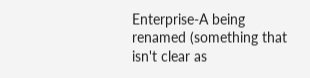Enterprise-A being renamed (something that isn't clear as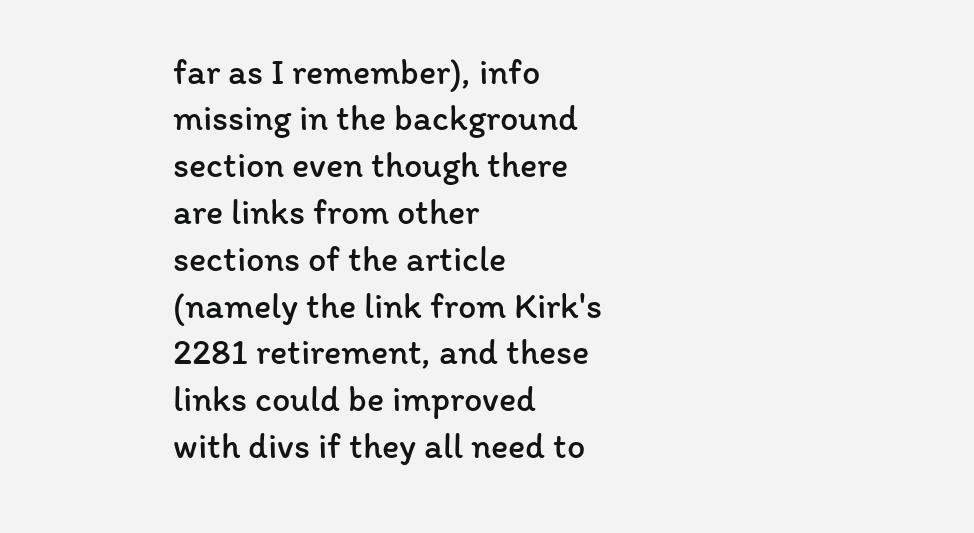far as I remember), info missing in the background section even though there are links from other sections of the article (namely the link from Kirk's 2281 retirement, and these links could be improved with divs if they all need to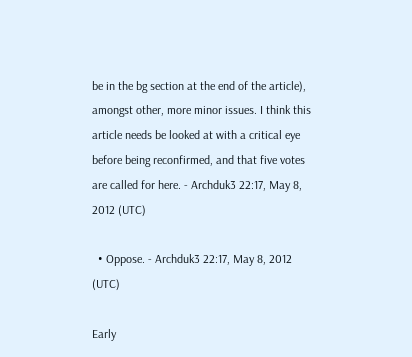be in the bg section at the end of the article), amongst other, more minor issues. I think this article needs be looked at with a critical eye before being reconfirmed, and that five votes are called for here. - Archduk3 22:17, May 8, 2012 (UTC)

  • Oppose. - Archduk3 22:17, May 8, 2012 (UTC)

Early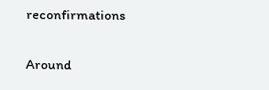reconfirmations

Around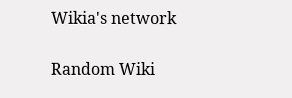Wikia's network

Random Wiki